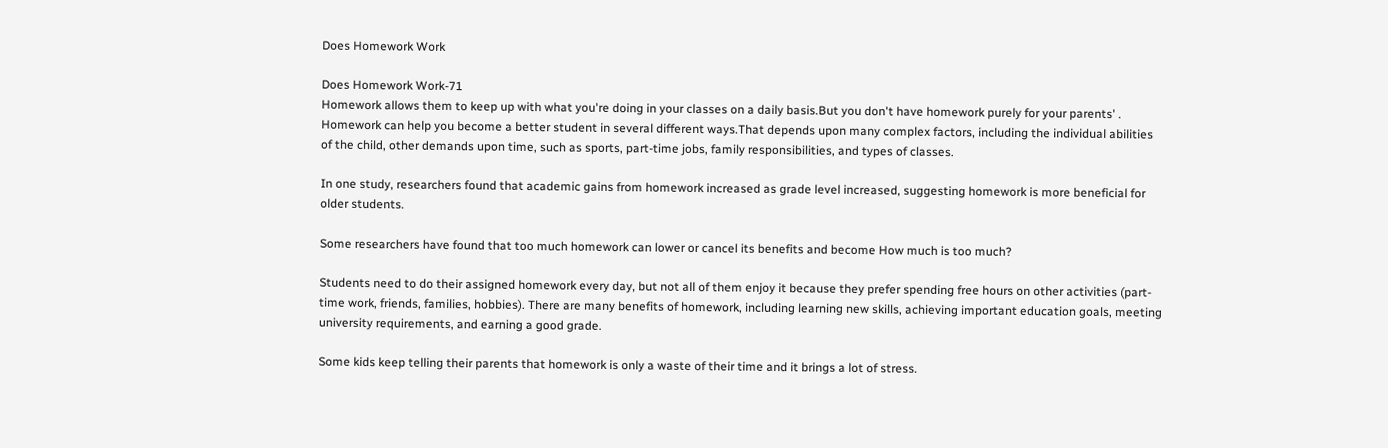Does Homework Work

Does Homework Work-71
Homework allows them to keep up with what you're doing in your classes on a daily basis.But you don't have homework purely for your parents' . Homework can help you become a better student in several different ways.That depends upon many complex factors, including the individual abilities of the child, other demands upon time, such as sports, part-time jobs, family responsibilities, and types of classes.

In one study, researchers found that academic gains from homework increased as grade level increased, suggesting homework is more beneficial for older students.

Some researchers have found that too much homework can lower or cancel its benefits and become How much is too much?

Students need to do their assigned homework every day, but not all of them enjoy it because they prefer spending free hours on other activities (part-time work, friends, families, hobbies). There are many benefits of homework, including learning new skills, achieving important education goals, meeting university requirements, and earning a good grade.

Some kids keep telling their parents that homework is only a waste of their time and it brings a lot of stress.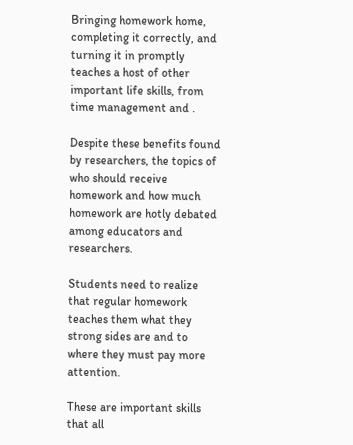Bringing homework home, completing it correctly, and turning it in promptly teaches a host of other important life skills, from time management and .

Despite these benefits found by researchers, the topics of who should receive homework and how much homework are hotly debated among educators and researchers.

Students need to realize that regular homework teaches them what they strong sides are and to where they must pay more attention.

These are important skills that all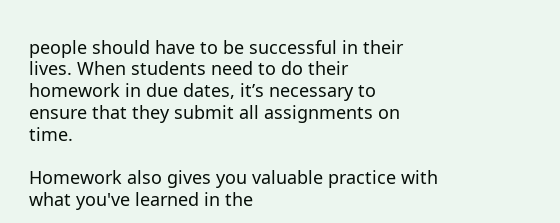people should have to be successful in their lives. When students need to do their homework in due dates, it’s necessary to ensure that they submit all assignments on time.

Homework also gives you valuable practice with what you've learned in the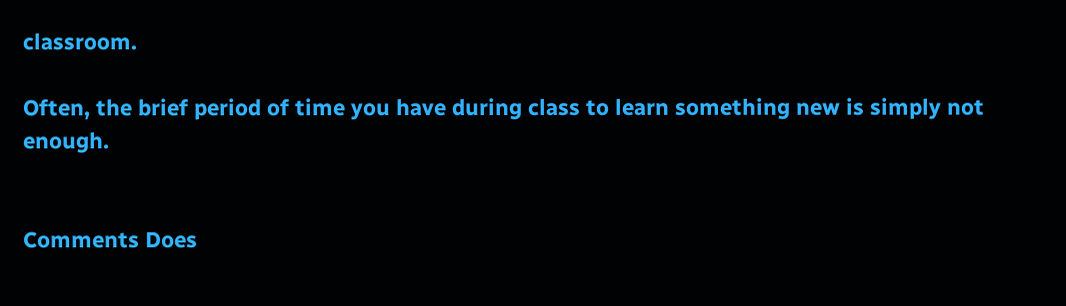classroom.

Often, the brief period of time you have during class to learn something new is simply not enough.


Comments Does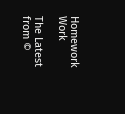Homework Work

The Latest from ©